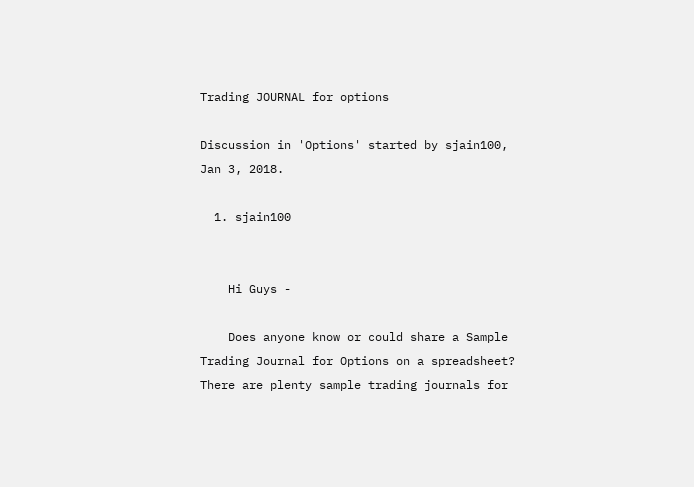Trading JOURNAL for options

Discussion in 'Options' started by sjain100, Jan 3, 2018.

  1. sjain100


    Hi Guys -

    Does anyone know or could share a Sample Trading Journal for Options on a spreadsheet? There are plenty sample trading journals for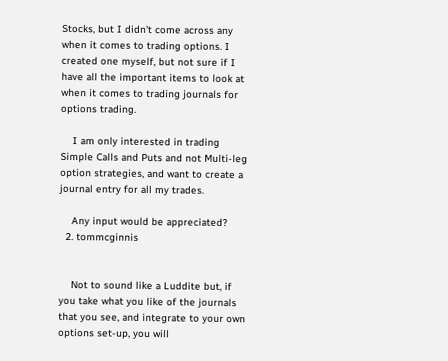Stocks, but I didn't come across any when it comes to trading options. I created one myself, but not sure if I have all the important items to look at when it comes to trading journals for options trading.

    I am only interested in trading Simple Calls and Puts and not Multi-leg option strategies, and want to create a journal entry for all my trades.

    Any input would be appreciated?
  2. tommcginnis


    Not to sound like a Luddite but, if you take what you like of the journals that you see, and integrate to your own options set-up, you will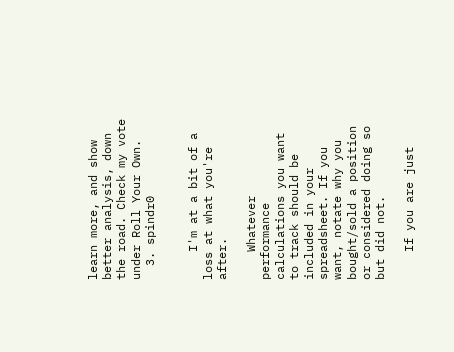learn more, and show better analysis, down the road. Check my vote under Roll Your Own.
  3. spindr0


    I'm at a bit of a loss at what you're after.

    Whatever performance calculations you want to track should be included in your spreadsheet. If you want, notate why you bought/sold a position or considered doing so but did not.

    If you are just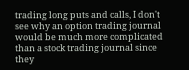trading long puts and calls, I don't see why an option trading journal would be much more complicated than a stock trading journal since they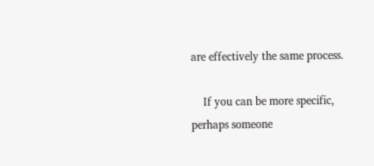are effectively the same process.

    If you can be more specific, perhaps someone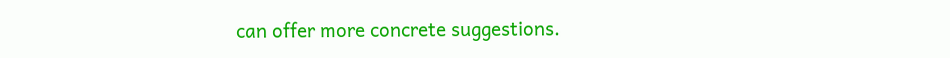can offer more concrete suggestions.